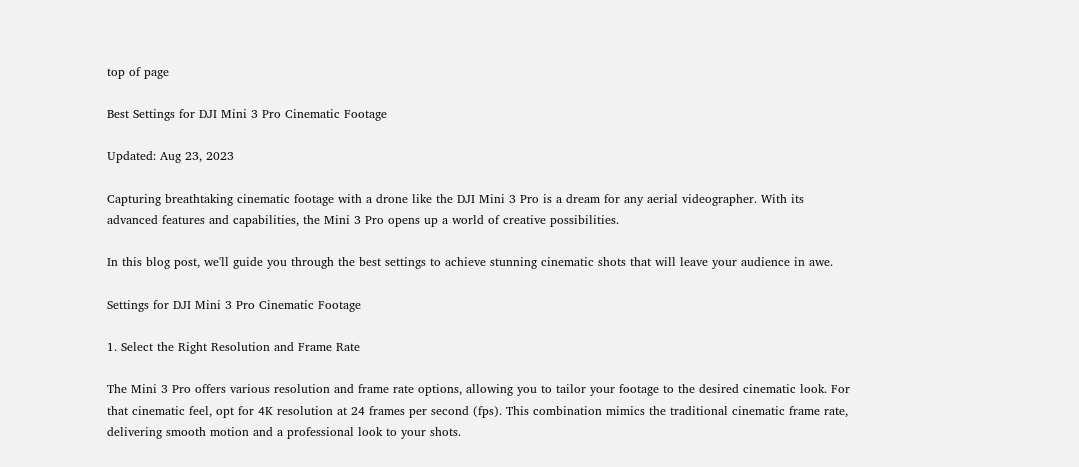top of page

Best Settings for DJI Mini 3 Pro Cinematic Footage

Updated: Aug 23, 2023

Capturing breathtaking cinematic footage with a drone like the DJI Mini 3 Pro is a dream for any aerial videographer. With its advanced features and capabilities, the Mini 3 Pro opens up a world of creative possibilities.

In this blog post, we'll guide you through the best settings to achieve stunning cinematic shots that will leave your audience in awe.

Settings for DJI Mini 3 Pro Cinematic Footage

1. Select the Right Resolution and Frame Rate

The Mini 3 Pro offers various resolution and frame rate options, allowing you to tailor your footage to the desired cinematic look. For that cinematic feel, opt for 4K resolution at 24 frames per second (fps). This combination mimics the traditional cinematic frame rate, delivering smooth motion and a professional look to your shots.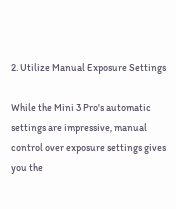2. Utilize Manual Exposure Settings

While the Mini 3 Pro's automatic settings are impressive, manual control over exposure settings gives you the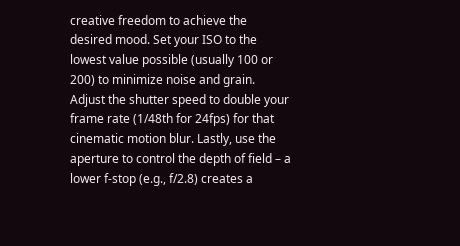creative freedom to achieve the desired mood. Set your ISO to the lowest value possible (usually 100 or 200) to minimize noise and grain. Adjust the shutter speed to double your frame rate (1/48th for 24fps) for that cinematic motion blur. Lastly, use the aperture to control the depth of field – a lower f-stop (e.g., f/2.8) creates a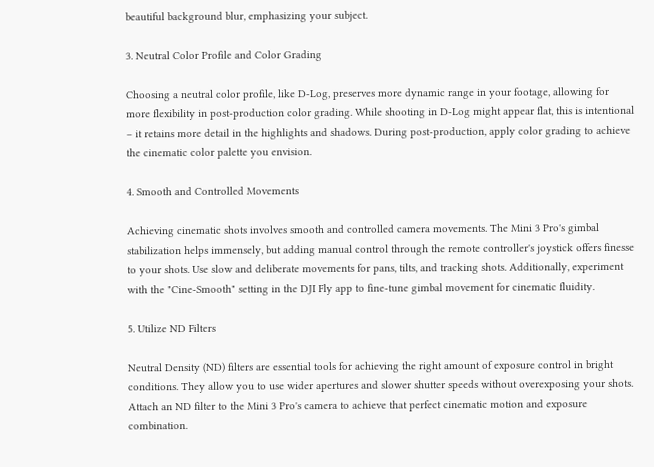beautiful background blur, emphasizing your subject.

3. Neutral Color Profile and Color Grading

Choosing a neutral color profile, like D-Log, preserves more dynamic range in your footage, allowing for more flexibility in post-production color grading. While shooting in D-Log might appear flat, this is intentional – it retains more detail in the highlights and shadows. During post-production, apply color grading to achieve the cinematic color palette you envision.

4. Smooth and Controlled Movements

Achieving cinematic shots involves smooth and controlled camera movements. The Mini 3 Pro's gimbal stabilization helps immensely, but adding manual control through the remote controller's joystick offers finesse to your shots. Use slow and deliberate movements for pans, tilts, and tracking shots. Additionally, experiment with the "Cine-Smooth" setting in the DJI Fly app to fine-tune gimbal movement for cinematic fluidity.

5. Utilize ND Filters

Neutral Density (ND) filters are essential tools for achieving the right amount of exposure control in bright conditions. They allow you to use wider apertures and slower shutter speeds without overexposing your shots. Attach an ND filter to the Mini 3 Pro's camera to achieve that perfect cinematic motion and exposure combination.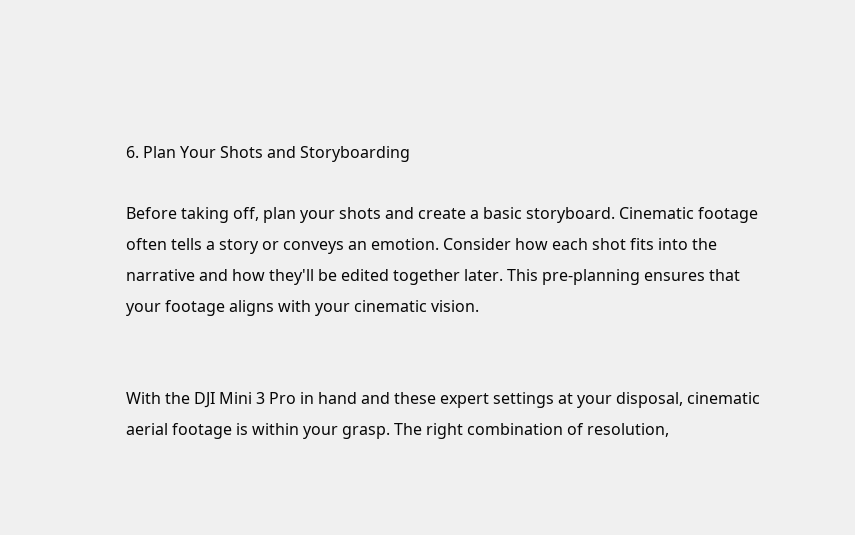6. Plan Your Shots and Storyboarding

Before taking off, plan your shots and create a basic storyboard. Cinematic footage often tells a story or conveys an emotion. Consider how each shot fits into the narrative and how they'll be edited together later. This pre-planning ensures that your footage aligns with your cinematic vision.


With the DJI Mini 3 Pro in hand and these expert settings at your disposal, cinematic aerial footage is within your grasp. The right combination of resolution,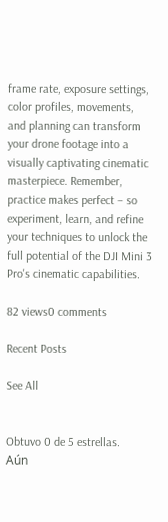frame rate, exposure settings, color profiles, movements, and planning can transform your drone footage into a visually captivating cinematic masterpiece. Remember, practice makes perfect – so experiment, learn, and refine your techniques to unlock the full potential of the DJI Mini 3 Pro's cinematic capabilities.

82 views0 comments

Recent Posts

See All


Obtuvo 0 de 5 estrellas.
Aún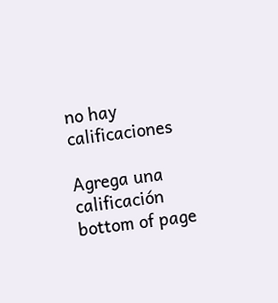no hay calificaciones

Agrega una calificación
bottom of page